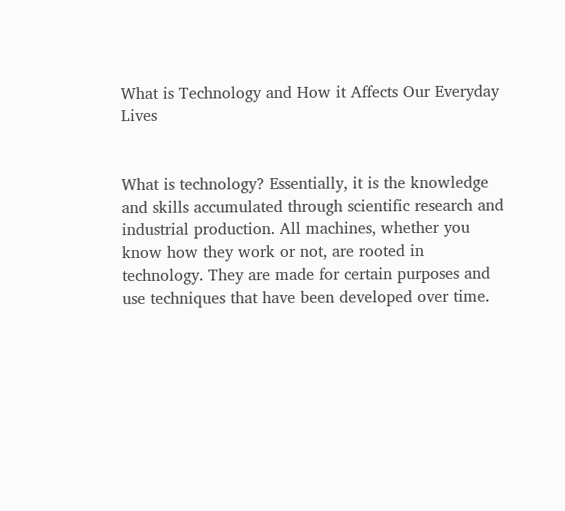What is Technology and How it Affects Our Everyday Lives


What is technology? Essentially, it is the knowledge and skills accumulated through scientific research and industrial production. All machines, whether you know how they work or not, are rooted in technology. They are made for certain purposes and use techniques that have been developed over time.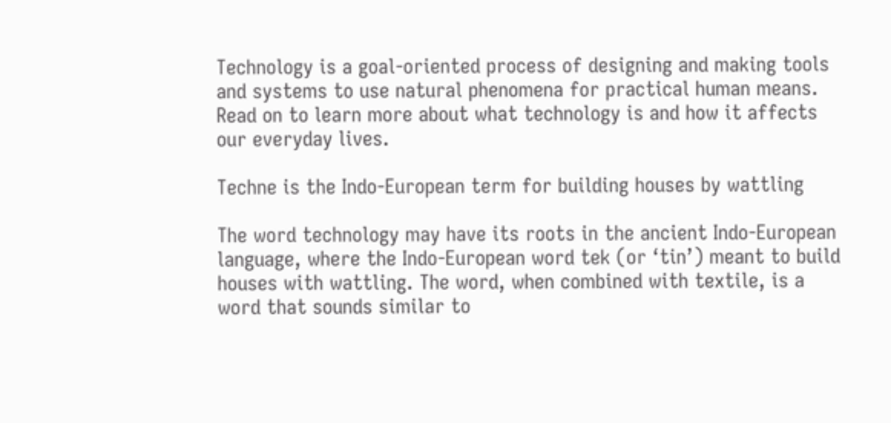Technology is a goal-oriented process of designing and making tools and systems to use natural phenomena for practical human means. Read on to learn more about what technology is and how it affects our everyday lives.

Techne is the Indo-European term for building houses by wattling

The word technology may have its roots in the ancient Indo-European language, where the Indo-European word tek (or ‘tin’) meant to build houses with wattling. The word, when combined with textile, is a word that sounds similar to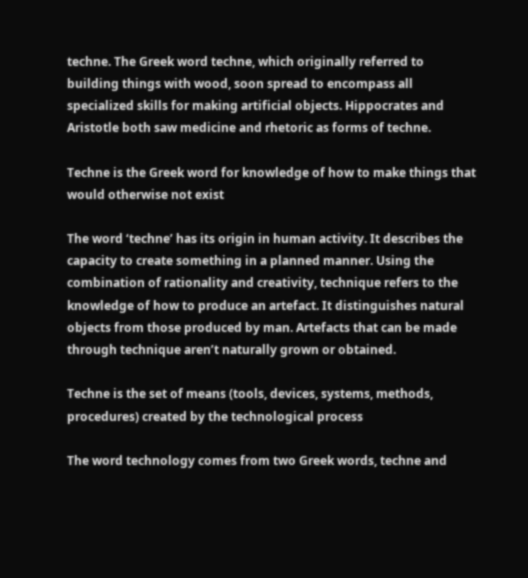techne. The Greek word techne, which originally referred to building things with wood, soon spread to encompass all specialized skills for making artificial objects. Hippocrates and Aristotle both saw medicine and rhetoric as forms of techne.

Techne is the Greek word for knowledge of how to make things that would otherwise not exist

The word ‘techne’ has its origin in human activity. It describes the capacity to create something in a planned manner. Using the combination of rationality and creativity, technique refers to the knowledge of how to produce an artefact. It distinguishes natural objects from those produced by man. Artefacts that can be made through technique aren’t naturally grown or obtained.

Techne is the set of means (tools, devices, systems, methods, procedures) created by the technological process

The word technology comes from two Greek words, techne and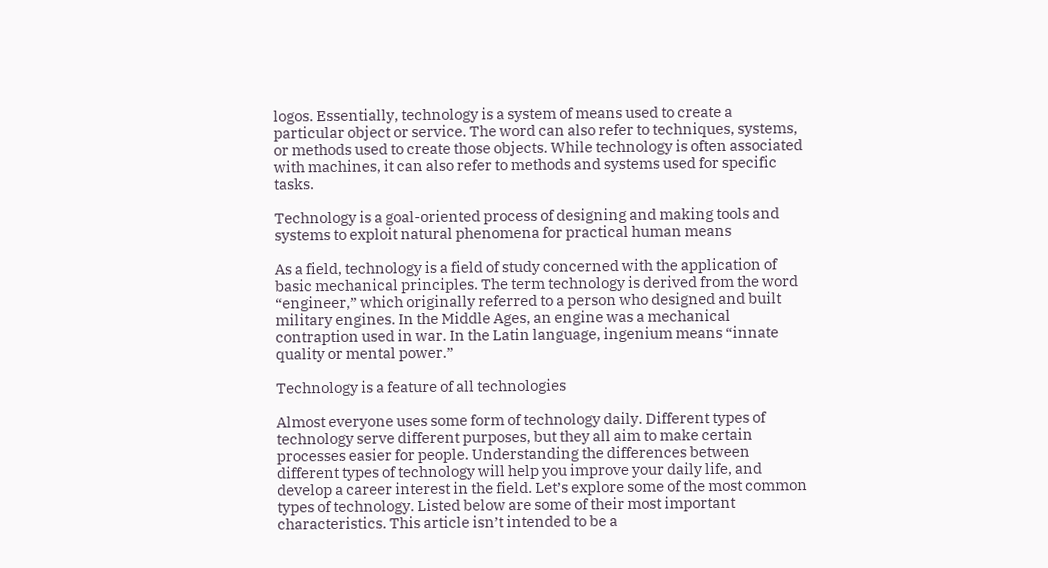logos. Essentially, technology is a system of means used to create a particular object or service. The word can also refer to techniques, systems, or methods used to create those objects. While technology is often associated with machines, it can also refer to methods and systems used for specific tasks.

Technology is a goal-oriented process of designing and making tools and systems to exploit natural phenomena for practical human means

As a field, technology is a field of study concerned with the application of basic mechanical principles. The term technology is derived from the word “engineer,” which originally referred to a person who designed and built military engines. In the Middle Ages, an engine was a mechanical contraption used in war. In the Latin language, ingenium means “innate quality or mental power.”

Technology is a feature of all technologies

Almost everyone uses some form of technology daily. Different types of technology serve different purposes, but they all aim to make certain processes easier for people. Understanding the differences between different types of technology will help you improve your daily life, and develop a career interest in the field. Let’s explore some of the most common types of technology. Listed below are some of their most important characteristics. This article isn’t intended to be a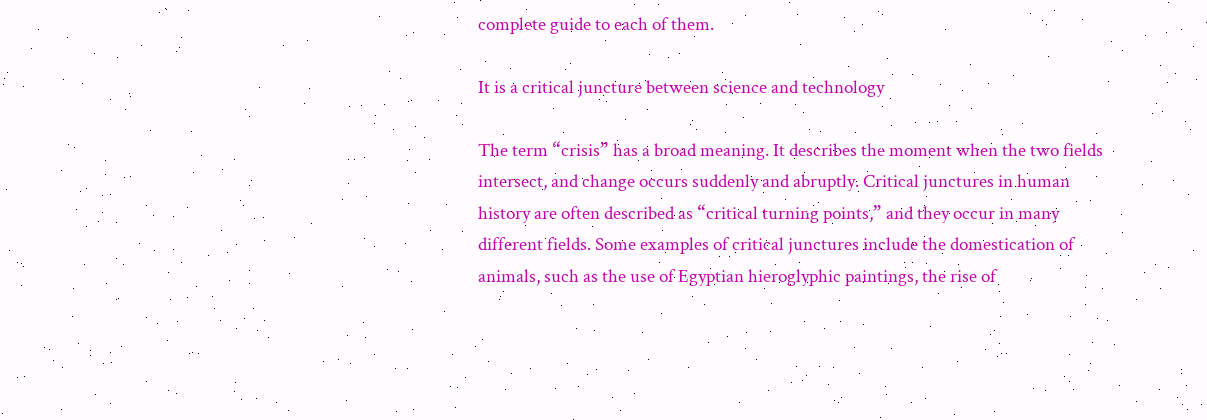complete guide to each of them.

It is a critical juncture between science and technology

The term “crisis” has a broad meaning. It describes the moment when the two fields intersect, and change occurs suddenly and abruptly. Critical junctures in human history are often described as “critical turning points,” and they occur in many different fields. Some examples of critical junctures include the domestication of animals, such as the use of Egyptian hieroglyphic paintings, the rise of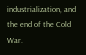industrialization, and the end of the Cold War.